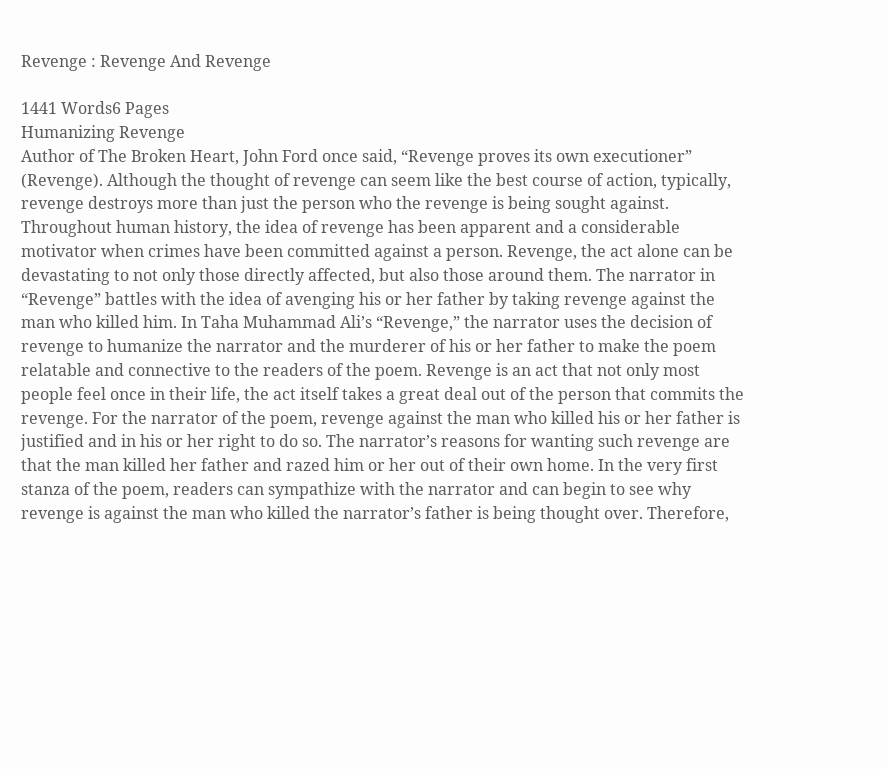Revenge : Revenge And Revenge

1441 Words6 Pages
Humanizing Revenge
Author of The Broken Heart, John Ford once said, “Revenge proves its own executioner” (Revenge). Although the thought of revenge can seem like the best course of action, typically, revenge destroys more than just the person who the revenge is being sought against. Throughout human history, the idea of revenge has been apparent and a considerable motivator when crimes have been committed against a person. Revenge, the act alone can be devastating to not only those directly affected, but also those around them. The narrator in “Revenge” battles with the idea of avenging his or her father by taking revenge against the man who killed him. In Taha Muhammad Ali’s “Revenge,” the narrator uses the decision of revenge to humanize the narrator and the murderer of his or her father to make the poem relatable and connective to the readers of the poem. Revenge is an act that not only most people feel once in their life, the act itself takes a great deal out of the person that commits the revenge. For the narrator of the poem, revenge against the man who killed his or her father is justified and in his or her right to do so. The narrator’s reasons for wanting such revenge are that the man killed her father and razed him or her out of their own home. In the very first stanza of the poem, readers can sympathize with the narrator and can begin to see why revenge is against the man who killed the narrator’s father is being thought over. Therefore,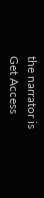the narrator is
Get Access